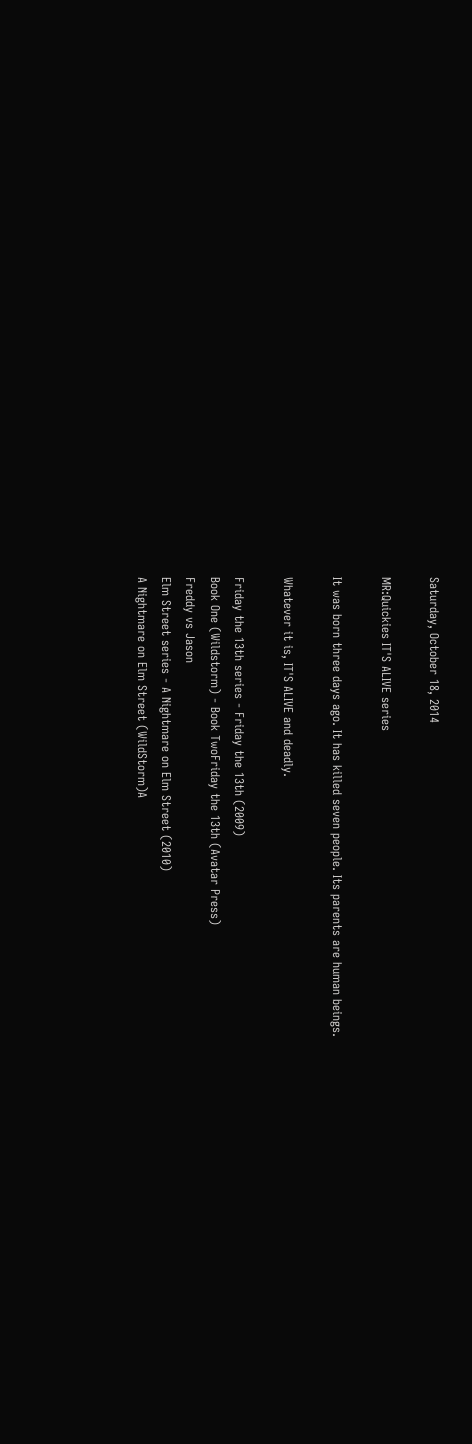Saturday, October 18, 2014

MR:Quickies IT'S ALIVE series

It was born three days ago. It has killed seven people. Its parents are human beings.

Whatever it is, IT'S ALIVE and deadly.

Friday the 13th series - Friday the 13th (2009)
Book One (Wildstorm) - Book TwoFriday the 13th (Avatar Press)
Freddy vs Jason
Elm Street series - A Nightmare on Elm Street (2010)
A Nightmare on Elm Street (WildStorm)A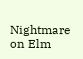Nightmare on Elm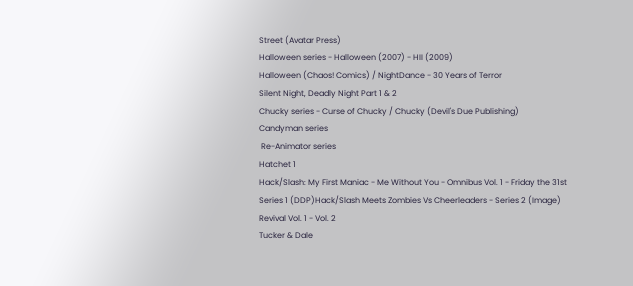Street (Avatar Press)
Halloween series - Halloween (2007) - HII (2009)
Halloween (Chaos! Comics) / NightDance - 30 Years of Terror
Silent Night, Deadly Night Part 1 & 2
Chucky series - Curse of Chucky / Chucky (Devil's Due Publishing)
Candyman series
 Re-Animator series
Hatchet 1
Hack/Slash: My First Maniac - Me Without You - Omnibus Vol. 1 - Friday the 31st
Series 1 (DDP)Hack/Slash Meets Zombies Vs Cheerleaders - Series 2 (Image)
Revival Vol. 1 - Vol. 2
Tucker & Dale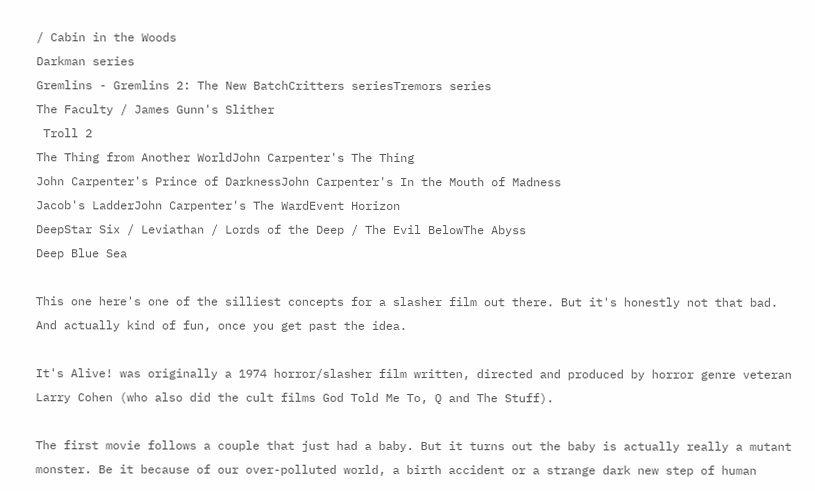/ Cabin in the Woods
Darkman series
Gremlins - Gremlins 2: The New BatchCritters seriesTremors series
The Faculty / James Gunn's Slither
 Troll 2
The Thing from Another WorldJohn Carpenter's The Thing
John Carpenter's Prince of DarknessJohn Carpenter's In the Mouth of Madness
Jacob's LadderJohn Carpenter's The WardEvent Horizon
DeepStar Six / Leviathan / Lords of the Deep / The Evil BelowThe Abyss
Deep Blue Sea

This one here's one of the silliest concepts for a slasher film out there. But it's honestly not that bad. And actually kind of fun, once you get past the idea.

It's Alive! was originally a 1974 horror/slasher film written, directed and produced by horror genre veteran Larry Cohen (who also did the cult films God Told Me To, Q and The Stuff).

The first movie follows a couple that just had a baby. But it turns out the baby is actually really a mutant monster. Be it because of our over-polluted world, a birth accident or a strange dark new step of human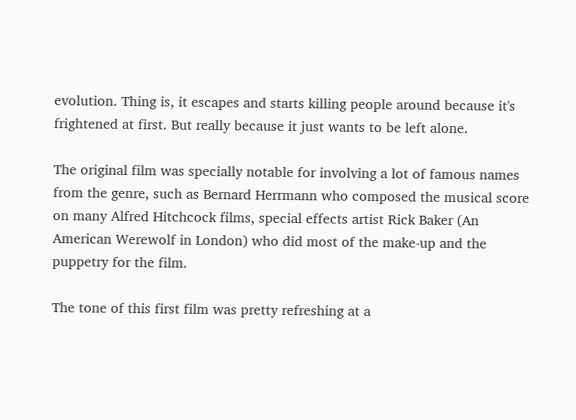evolution. Thing is, it escapes and starts killing people around because it's frightened at first. But really because it just wants to be left alone.

The original film was specially notable for involving a lot of famous names from the genre, such as Bernard Herrmann who composed the musical score on many Alfred Hitchcock films, special effects artist Rick Baker (An American Werewolf in London) who did most of the make-up and the puppetry for the film.

The tone of this first film was pretty refreshing at a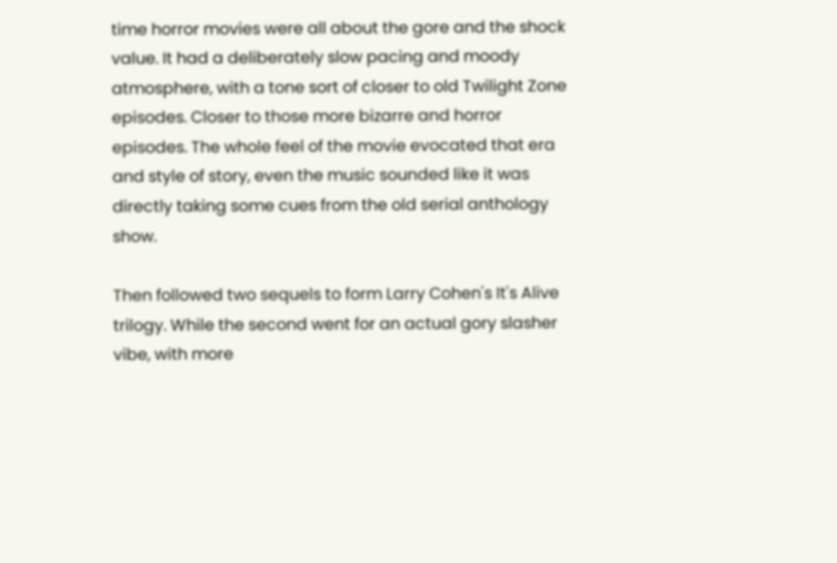time horror movies were all about the gore and the shock value. It had a deliberately slow pacing and moody atmosphere, with a tone sort of closer to old Twilight Zone episodes. Closer to those more bizarre and horror episodes. The whole feel of the movie evocated that era and style of story, even the music sounded like it was directly taking some cues from the old serial anthology show.

Then followed two sequels to form Larry Cohen's It's Alive trilogy. While the second went for an actual gory slasher vibe, with more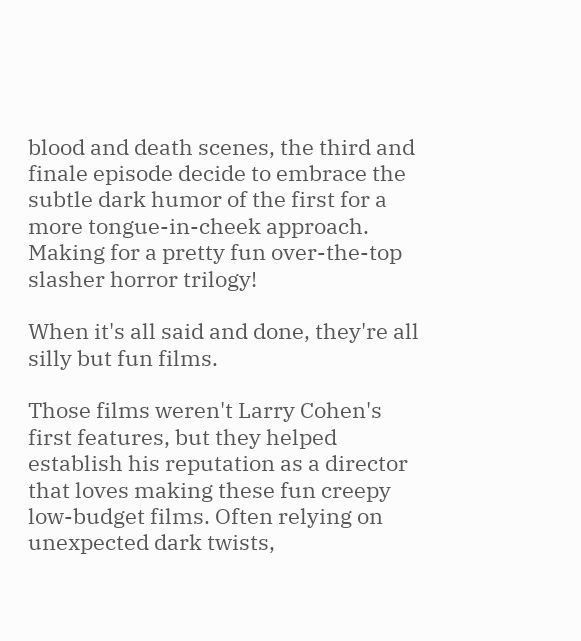blood and death scenes, the third and finale episode decide to embrace the subtle dark humor of the first for a more tongue-in-cheek approach. Making for a pretty fun over-the-top slasher horror trilogy!

When it's all said and done, they're all silly but fun films.

Those films weren't Larry Cohen's first features, but they helped establish his reputation as a director that loves making these fun creepy low-budget films. Often relying on unexpected dark twists,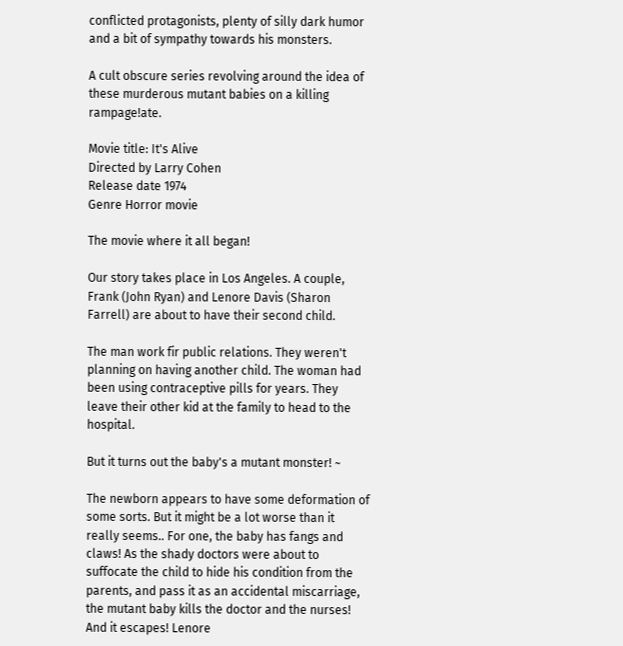conflicted protagonists, plenty of silly dark humor and a bit of sympathy towards his monsters.

A cult obscure series revolving around the idea of these murderous mutant babies on a killing rampage!ate.

Movie title: It's Alive
Directed by Larry Cohen
Release date 1974
Genre Horror movie

The movie where it all began!

Our story takes place in Los Angeles. A couple, Frank (John Ryan) and Lenore Davis (Sharon Farrell) are about to have their second child.

The man work fir public relations. They weren't planning on having another child. The woman had been using contraceptive pills for years. They leave their other kid at the family to head to the hospital.

But it turns out the baby's a mutant monster! ~

The newborn appears to have some deformation of some sorts. But it might be a lot worse than it really seems.. For one, the baby has fangs and claws! As the shady doctors were about to suffocate the child to hide his condition from the parents, and pass it as an accidental miscarriage, the mutant baby kills the doctor and the nurses! And it escapes! Lenore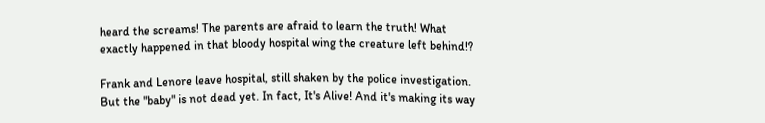heard the screams! The parents are afraid to learn the truth! What exactly happened in that bloody hospital wing the creature left behind!?

Frank and Lenore leave hospital, still shaken by the police investigation. But the "baby" is not dead yet. In fact, It's Alive! And it's making its way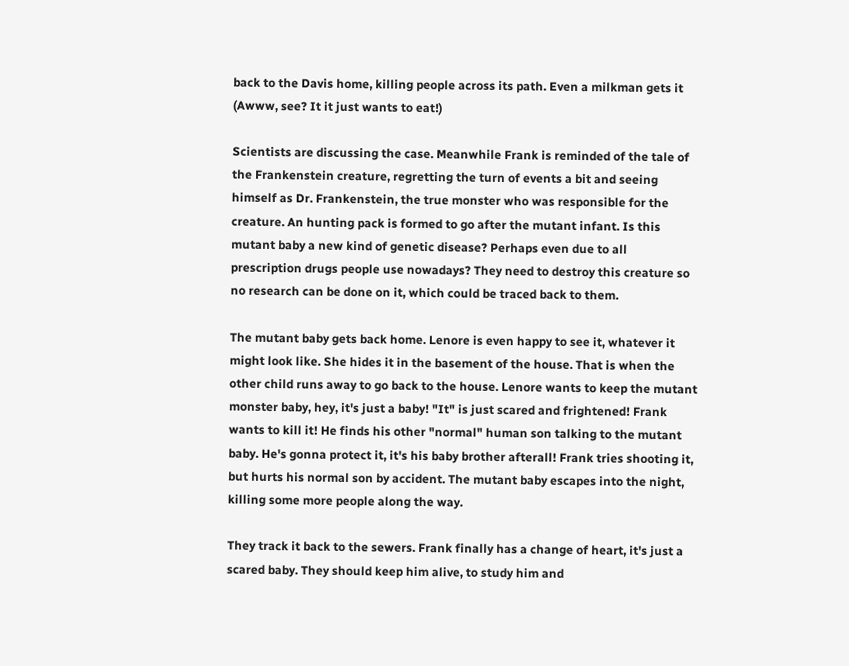back to the Davis home, killing people across its path. Even a milkman gets it (Awww, see? It it just wants to eat!)

Scientists are discussing the case. Meanwhile Frank is reminded of the tale of the Frankenstein creature, regretting the turn of events a bit and seeing himself as Dr. Frankenstein, the true monster who was responsible for the creature. An hunting pack is formed to go after the mutant infant. Is this mutant baby a new kind of genetic disease? Perhaps even due to all prescription drugs people use nowadays? They need to destroy this creature so no research can be done on it, which could be traced back to them.

The mutant baby gets back home. Lenore is even happy to see it, whatever it might look like. She hides it in the basement of the house. That is when the other child runs away to go back to the house. Lenore wants to keep the mutant monster baby, hey, it's just a baby! "It" is just scared and frightened! Frank wants to kill it! He finds his other "normal" human son talking to the mutant baby. He's gonna protect it, it's his baby brother afterall! Frank tries shooting it, but hurts his normal son by accident. The mutant baby escapes into the night, killing some more people along the way.

They track it back to the sewers. Frank finally has a change of heart, it's just a scared baby. They should keep him alive, to study him and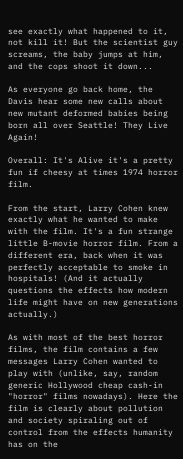see exactly what happened to it, not kill it! But the scientist guy screams, the baby jumps at him, and the cops shoot it down...

As everyone go back home, the Davis hear some new calls about new mutant deformed babies being born all over Seattle! They Live Again!

Overall: It's Alive it's a pretty fun if cheesy at times 1974 horror film.

From the start, Larry Cohen knew exactly what he wanted to make with the film. It's a fun strange little B-movie horror film. From a different era, back when it was perfectly acceptable to smoke in hospitals! (And it actually questions the effects how modern life might have on new generations actually.)

As with most of the best horror films, the film contains a few messages Larry Cohen wanted to play with (unlike, say, random generic Hollywood cheap cash-in "horror" films nowadays). Here the film is clearly about pollution and society spiraling out of control from the effects humanity has on the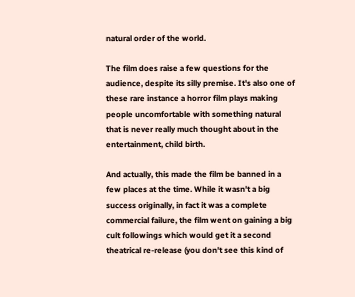natural order of the world.

The film does raise a few questions for the audience, despite its silly premise. It's also one of these rare instance a horror film plays making people uncomfortable with something natural that is never really much thought about in the entertainment, child birth.

And actually, this made the film be banned in a few places at the time. While it wasn't a big success originally, in fact it was a complete commercial failure, the film went on gaining a big cult followings which would get it a second theatrical re-release (you don't see this kind of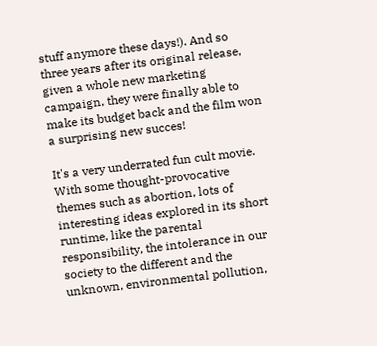stuff anymore these days!). And so three years after its original release, given a whole new marketing campaign, they were finally able to make its budget back and the film won a surprising new succes!

It's a very underrated fun cult movie. With some thought-provocative themes such as abortion, lots of interesting ideas explored in its short runtime, like the parental responsibility, the intolerance in our society to the different and the unknown, environmental pollution,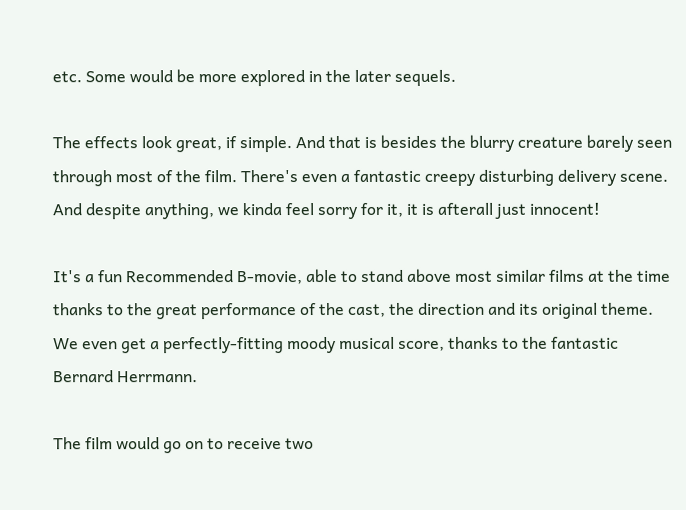etc. Some would be more explored in the later sequels.

The effects look great, if simple. And that is besides the blurry creature barely seen through most of the film. There's even a fantastic creepy disturbing delivery scene. And despite anything, we kinda feel sorry for it, it is afterall just innocent!

It's a fun Recommended B-movie, able to stand above most similar films at the time thanks to the great performance of the cast, the direction and its original theme. We even get a perfectly-fitting moody musical score, thanks to the fantastic Bernard Herrmann.

The film would go on to receive two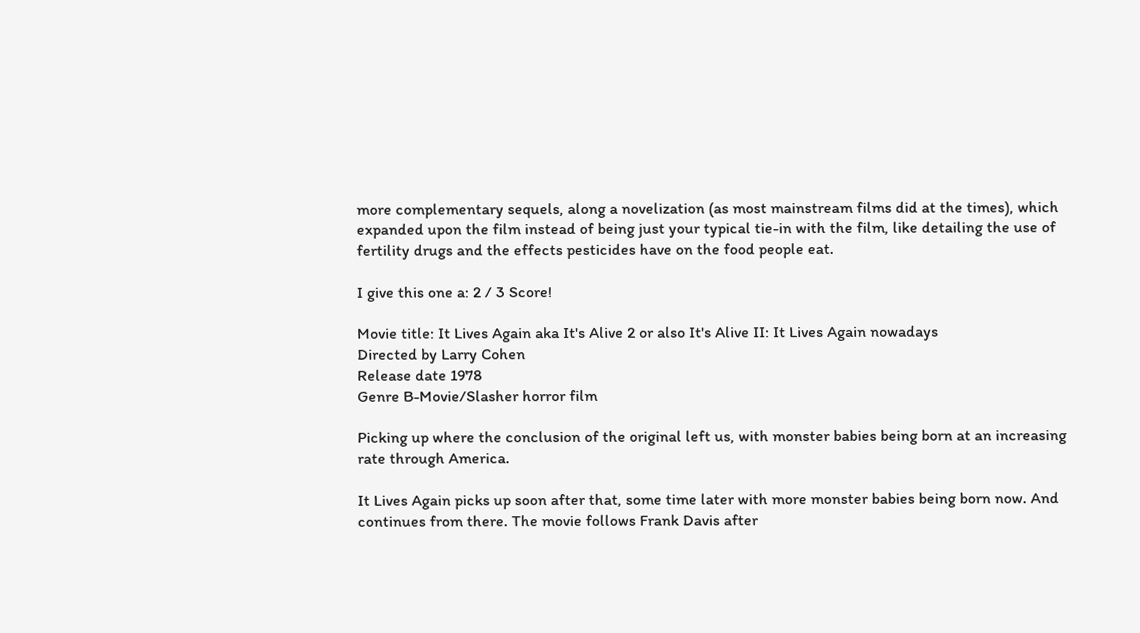more complementary sequels, along a novelization (as most mainstream films did at the times), which expanded upon the film instead of being just your typical tie-in with the film, like detailing the use of fertility drugs and the effects pesticides have on the food people eat.

I give this one a: 2 / 3 Score!

Movie title: It Lives Again aka It's Alive 2 or also It's Alive II: It Lives Again nowadays
Directed by Larry Cohen
Release date 1978
Genre B-Movie/Slasher horror film

Picking up where the conclusion of the original left us, with monster babies being born at an increasing rate through America.

It Lives Again picks up soon after that, some time later with more monster babies being born now. And continues from there. The movie follows Frank Davis after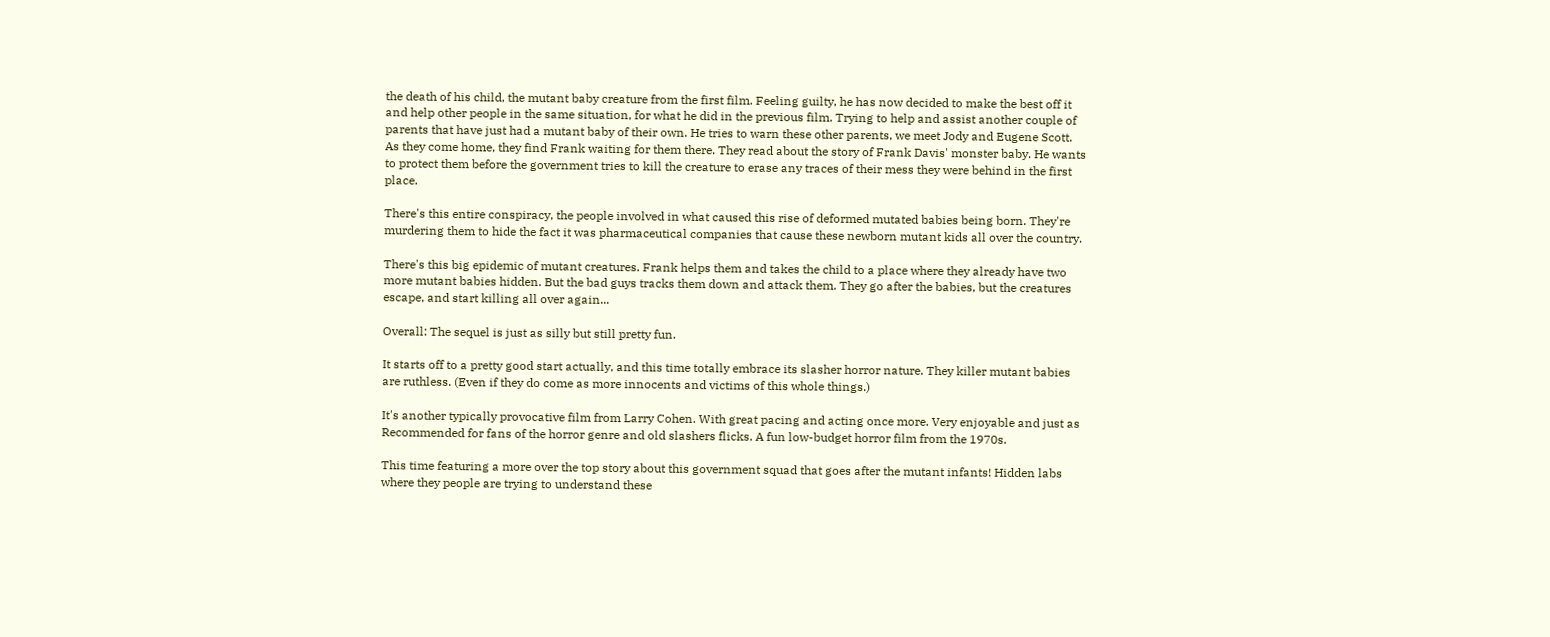the death of his child, the mutant baby creature from the first film. Feeling guilty, he has now decided to make the best off it and help other people in the same situation, for what he did in the previous film. Trying to help and assist another couple of parents that have just had a mutant baby of their own. He tries to warn these other parents, we meet Jody and Eugene Scott. As they come home, they find Frank waiting for them there. They read about the story of Frank Davis' monster baby. He wants to protect them before the government tries to kill the creature to erase any traces of their mess they were behind in the first place.

There's this entire conspiracy, the people involved in what caused this rise of deformed mutated babies being born. They're murdering them to hide the fact it was pharmaceutical companies that cause these newborn mutant kids all over the country.

There's this big epidemic of mutant creatures. Frank helps them and takes the child to a place where they already have two more mutant babies hidden. But the bad guys tracks them down and attack them. They go after the babies, but the creatures escape, and start killing all over again...

Overall: The sequel is just as silly but still pretty fun.

It starts off to a pretty good start actually, and this time totally embrace its slasher horror nature. They killer mutant babies are ruthless. (Even if they do come as more innocents and victims of this whole things.)

It's another typically provocative film from Larry Cohen. With great pacing and acting once more. Very enjoyable and just as Recommended for fans of the horror genre and old slashers flicks. A fun low-budget horror film from the 1970s.

This time featuring a more over the top story about this government squad that goes after the mutant infants! Hidden labs where they people are trying to understand these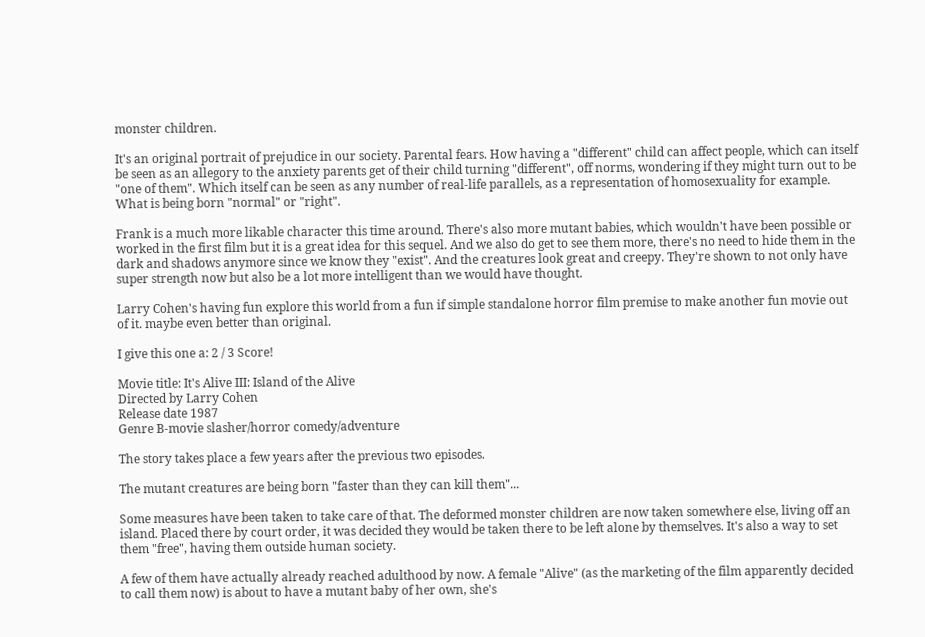monster children.

It's an original portrait of prejudice in our society. Parental fears. How having a "different" child can affect people, which can itself be seen as an allegory to the anxiety parents get of their child turning "different", off norms, wondering if they might turn out to be "one of them". Which itself can be seen as any number of real-life parallels, as a representation of homosexuality for example. What is being born "normal" or "right".

Frank is a much more likable character this time around. There's also more mutant babies, which wouldn't have been possible or worked in the first film but it is a great idea for this sequel. And we also do get to see them more, there's no need to hide them in the dark and shadows anymore since we know they "exist". And the creatures look great and creepy. They're shown to not only have super strength now but also be a lot more intelligent than we would have thought.

Larry Cohen's having fun explore this world from a fun if simple standalone horror film premise to make another fun movie out of it. maybe even better than original.

I give this one a: 2 / 3 Score!

Movie title: It's Alive III: Island of the Alive
Directed by Larry Cohen
Release date 1987
Genre B-movie slasher/horror comedy/adventure

The story takes place a few years after the previous two episodes.

The mutant creatures are being born "faster than they can kill them"...

Some measures have been taken to take care of that. The deformed monster children are now taken somewhere else, living off an island. Placed there by court order, it was decided they would be taken there to be left alone by themselves. It's also a way to set them "free", having them outside human society.

A few of them have actually already reached adulthood by now. A female "Alive" (as the marketing of the film apparently decided to call them now) is about to have a mutant baby of her own, she's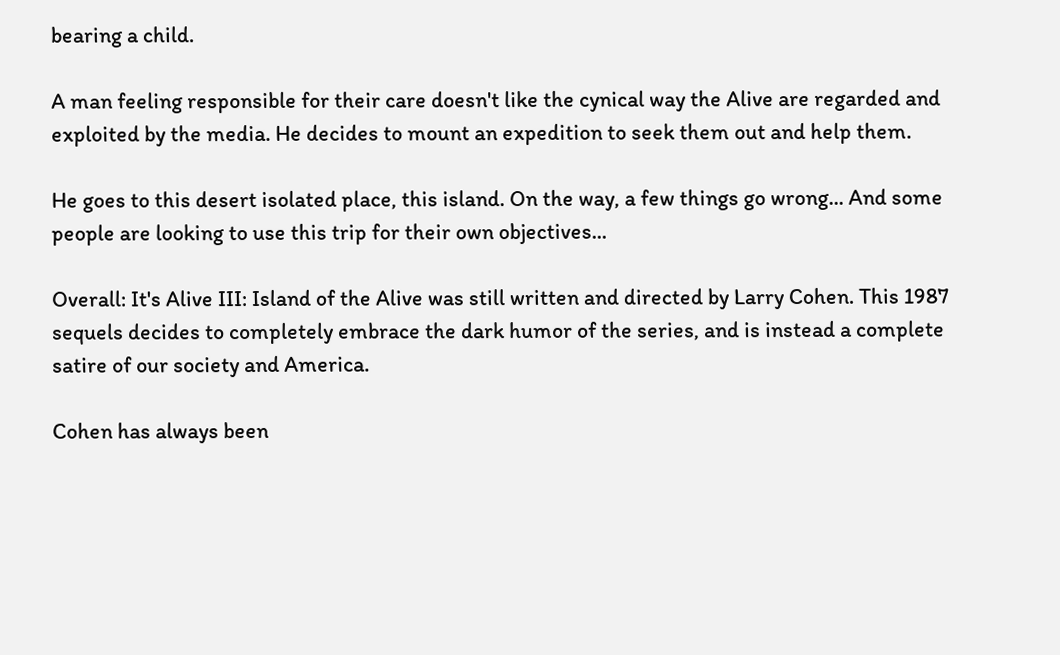bearing a child.

A man feeling responsible for their care doesn't like the cynical way the Alive are regarded and exploited by the media. He decides to mount an expedition to seek them out and help them.

He goes to this desert isolated place, this island. On the way, a few things go wrong... And some people are looking to use this trip for their own objectives...

Overall: It's Alive III: Island of the Alive was still written and directed by Larry Cohen. This 1987 sequels decides to completely embrace the dark humor of the series, and is instead a complete satire of our society and America.

Cohen has always been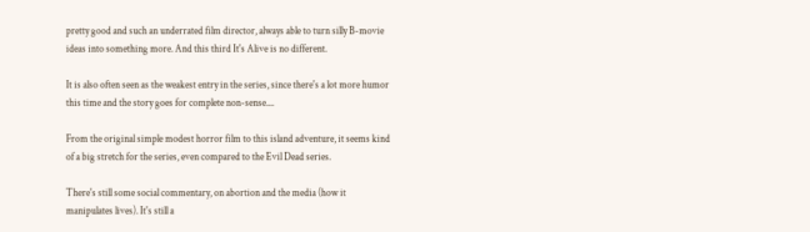pretty good and such an underrated film director, always able to turn silly B-movie ideas into something more. And this third It's Alive is no different.

It is also often seen as the weakest entry in the series, since there's a lot more humor this time and the story goes for complete non-sense....

From the original simple modest horror film to this island adventure, it seems kind of a big stretch for the series, even compared to the Evil Dead series.

There's still some social commentary, on abortion and the media (how it manipulates lives). It's still a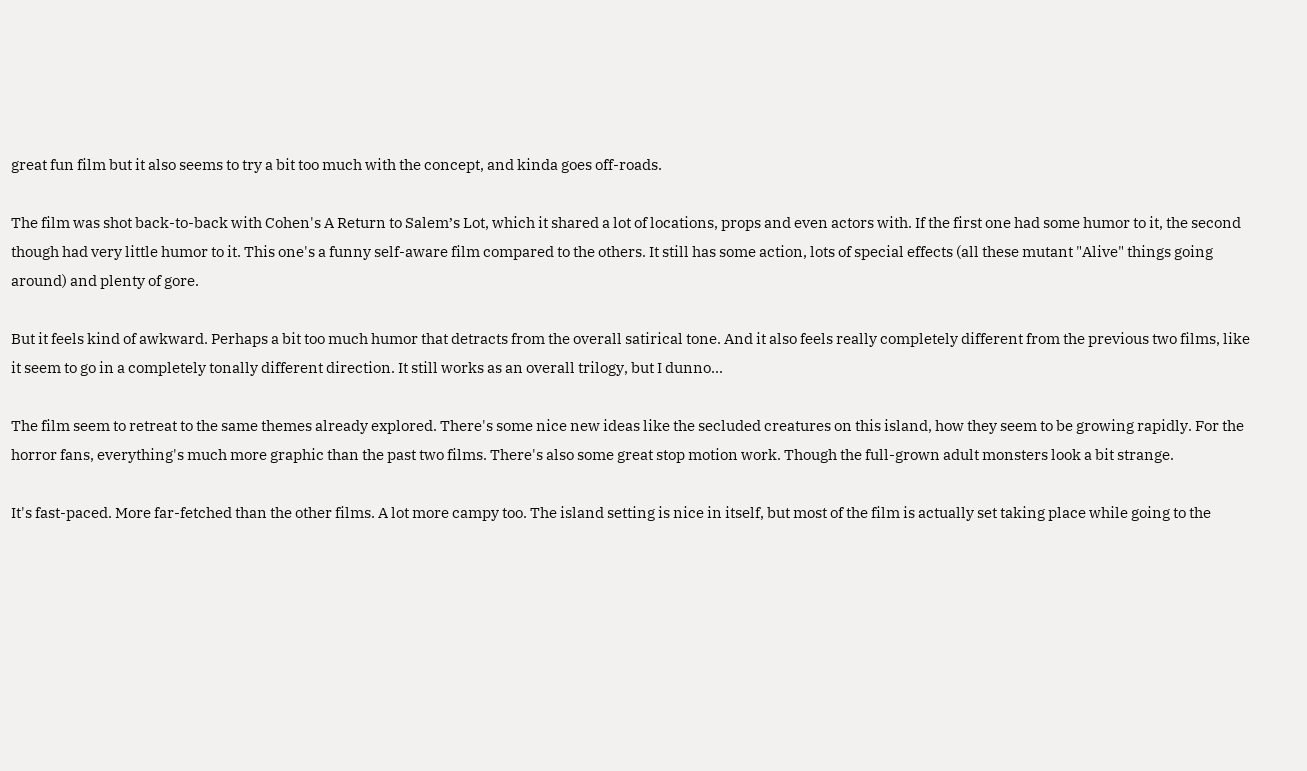great fun film but it also seems to try a bit too much with the concept, and kinda goes off-roads.

The film was shot back-to-back with Cohen's A Return to Salem’s Lot, which it shared a lot of locations, props and even actors with. If the first one had some humor to it, the second though had very little humor to it. This one's a funny self-aware film compared to the others. It still has some action, lots of special effects (all these mutant "Alive" things going around) and plenty of gore.

But it feels kind of awkward. Perhaps a bit too much humor that detracts from the overall satirical tone. And it also feels really completely different from the previous two films, like it seem to go in a completely tonally different direction. It still works as an overall trilogy, but I dunno...

The film seem to retreat to the same themes already explored. There's some nice new ideas like the secluded creatures on this island, how they seem to be growing rapidly. For the horror fans, everything's much more graphic than the past two films. There's also some great stop motion work. Though the full-grown adult monsters look a bit strange.

It's fast-paced. More far-fetched than the other films. A lot more campy too. The island setting is nice in itself, but most of the film is actually set taking place while going to the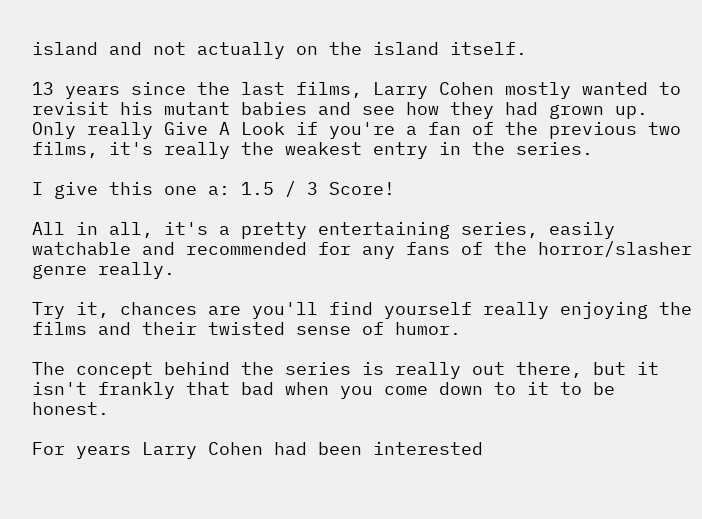island and not actually on the island itself.

13 years since the last films, Larry Cohen mostly wanted to revisit his mutant babies and see how they had grown up. Only really Give A Look if you're a fan of the previous two films, it's really the weakest entry in the series.

I give this one a: 1.5 / 3 Score!

All in all, it's a pretty entertaining series, easily watchable and recommended for any fans of the horror/slasher genre really.

Try it, chances are you'll find yourself really enjoying the films and their twisted sense of humor.

The concept behind the series is really out there, but it isn't frankly that bad when you come down to it to be honest.

For years Larry Cohen had been interested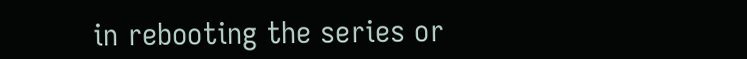in rebooting the series or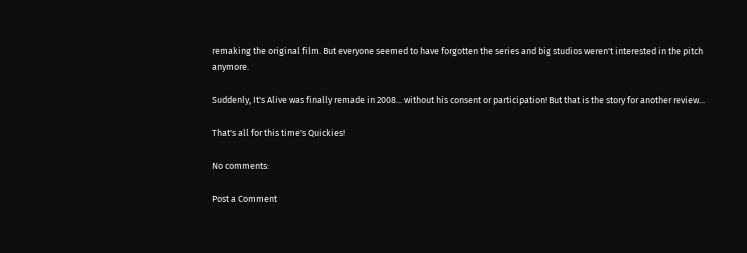remaking the original film. But everyone seemed to have forgotten the series and big studios weren't interested in the pitch anymore.

Suddenly, It's Alive was finally remade in 2008... without his consent or participation! But that is the story for another review...

That's all for this time's Quickies!

No comments:

Post a Comment